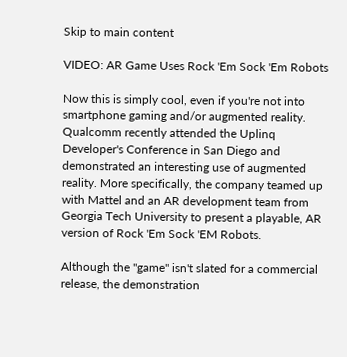Skip to main content

VIDEO: AR Game Uses Rock 'Em Sock 'Em Robots

Now this is simply cool, even if you're not into smartphone gaming and/or augmented reality. Qualcomm recently attended the Uplinq Developer's Conference in San Diego and demonstrated an interesting use of augmented reality. More specifically, the company teamed up with Mattel and an AR development team from Georgia Tech University to present a playable, AR version of Rock 'Em Sock 'EM Robots.

Although the "game" isn't slated for a commercial release, the demonstration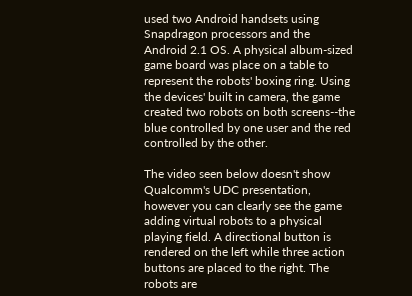used two Android handsets using Snapdragon processors and the Android 2.1 OS. A physical album-sized game board was place on a table to represent the robots' boxing ring. Using the devices' built in camera, the game created two robots on both screens--the blue controlled by one user and the red controlled by the other.

The video seen below doesn't show Qualcomm's UDC presentation, however you can clearly see the game adding virtual robots to a physical playing field. A directional button is rendered on the left while three action buttons are placed to the right. The robots are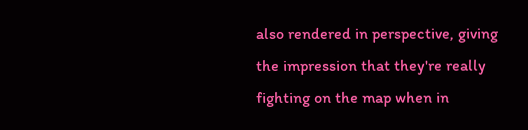also rendered in perspective, giving the impression that they're really fighting on the map when in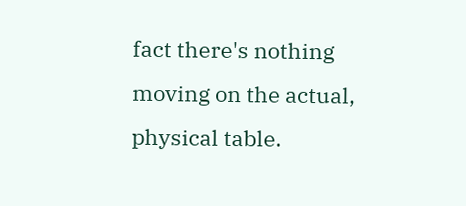fact there's nothing moving on the actual, physical table.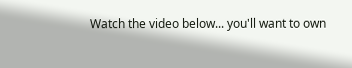Watch the video below... you'll want to own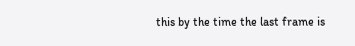this by the time the last frame is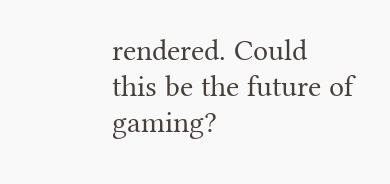rendered. Could this be the future of gaming?